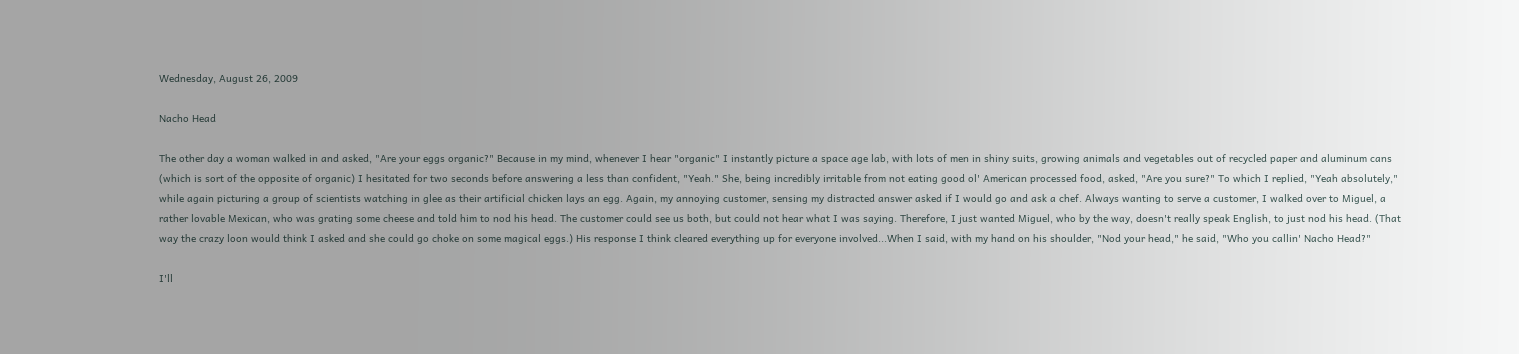Wednesday, August 26, 2009

Nacho Head

The other day a woman walked in and asked, "Are your eggs organic?" Because in my mind, whenever I hear "organic" I instantly picture a space age lab, with lots of men in shiny suits, growing animals and vegetables out of recycled paper and aluminum cans (which is sort of the opposite of organic) I hesitated for two seconds before answering a less than confident, "Yeah." She, being incredibly irritable from not eating good ol' American processed food, asked, "Are you sure?" To which I replied, "Yeah absolutely," while again picturing a group of scientists watching in glee as their artificial chicken lays an egg. Again, my annoying customer, sensing my distracted answer asked if I would go and ask a chef. Always wanting to serve a customer, I walked over to Miguel, a rather lovable Mexican, who was grating some cheese and told him to nod his head. The customer could see us both, but could not hear what I was saying. Therefore, I just wanted Miguel, who by the way, doesn't really speak English, to just nod his head. (That way the crazy loon would think I asked and she could go choke on some magical eggs.) His response I think cleared everything up for everyone involved...When I said, with my hand on his shoulder, "Nod your head," he said, "Who you callin' Nacho Head?"

I'll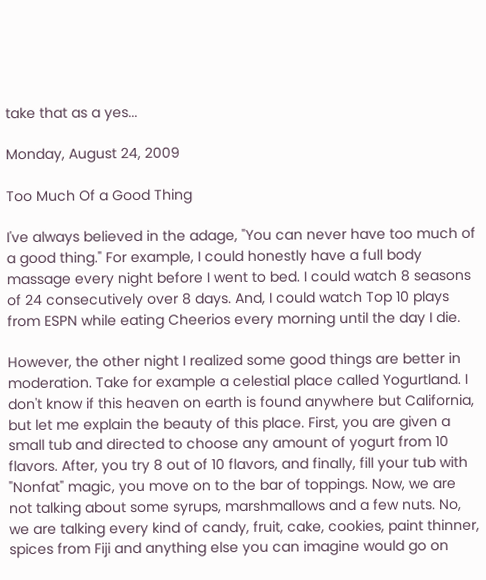take that as a yes...

Monday, August 24, 2009

Too Much Of a Good Thing

I've always believed in the adage, "You can never have too much of a good thing." For example, I could honestly have a full body massage every night before I went to bed. I could watch 8 seasons of 24 consecutively over 8 days. And, I could watch Top 10 plays from ESPN while eating Cheerios every morning until the day I die.

However, the other night I realized some good things are better in moderation. Take for example a celestial place called Yogurtland. I don't know if this heaven on earth is found anywhere but California, but let me explain the beauty of this place. First, you are given a small tub and directed to choose any amount of yogurt from 10 flavors. After, you try 8 out of 10 flavors, and finally, fill your tub with "Nonfat" magic, you move on to the bar of toppings. Now, we are not talking about some syrups, marshmallows and a few nuts. No, we are talking every kind of candy, fruit, cake, cookies, paint thinner, spices from Fiji and anything else you can imagine would go on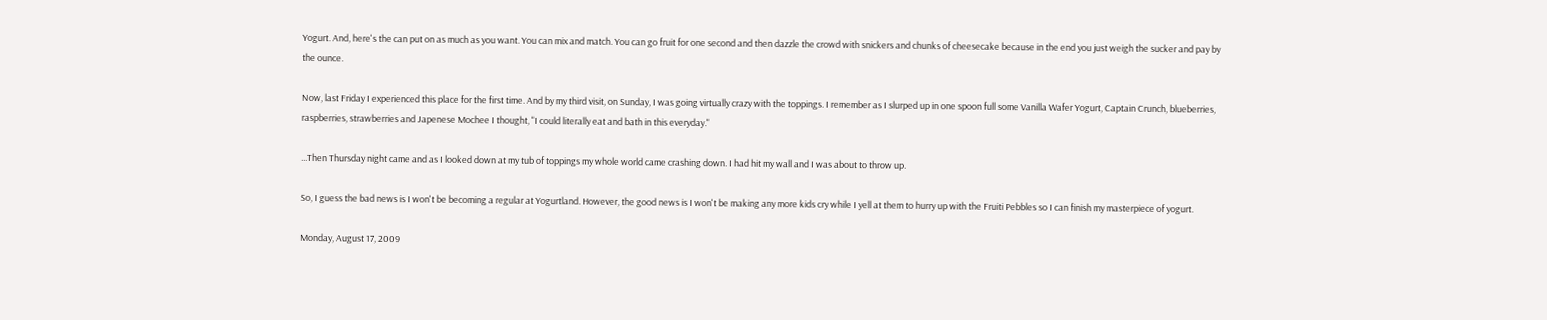Yogurt. And, here's the can put on as much as you want. You can mix and match. You can go fruit for one second and then dazzle the crowd with snickers and chunks of cheesecake because in the end you just weigh the sucker and pay by the ounce.

Now, last Friday I experienced this place for the first time. And by my third visit, on Sunday, I was going virtually crazy with the toppings. I remember as I slurped up in one spoon full some Vanilla Wafer Yogurt, Captain Crunch, blueberries, raspberries, strawberries and Japenese Mochee I thought, "I could literally eat and bath in this everyday."

...Then Thursday night came and as I looked down at my tub of toppings my whole world came crashing down. I had hit my wall and I was about to throw up.

So, I guess the bad news is I won't be becoming a regular at Yogurtland. However, the good news is I won't be making any more kids cry while I yell at them to hurry up with the Fruiti Pebbles so I can finish my masterpiece of yogurt.

Monday, August 17, 2009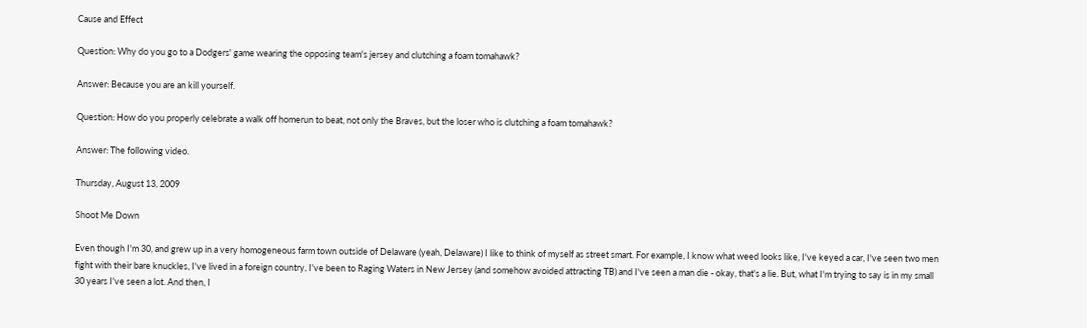Cause and Effect

Question: Why do you go to a Dodgers' game wearing the opposing team's jersey and clutching a foam tomahawk?

Answer: Because you are an kill yourself.

Question: How do you properly celebrate a walk off homerun to beat, not only the Braves, but the loser who is clutching a foam tomahawk?

Answer: The following video.

Thursday, August 13, 2009

Shoot Me Down

Even though I'm 30, and grew up in a very homogeneous farm town outside of Delaware (yeah, Delaware) I like to think of myself as street smart. For example, I know what weed looks like, I've keyed a car, I've seen two men fight with their bare knuckles, I've lived in a foreign country, I've been to Raging Waters in New Jersey (and somehow avoided attracting TB) and I've seen a man die - okay, that's a lie. But, what I'm trying to say is in my small 30 years I've seen a lot. And then, I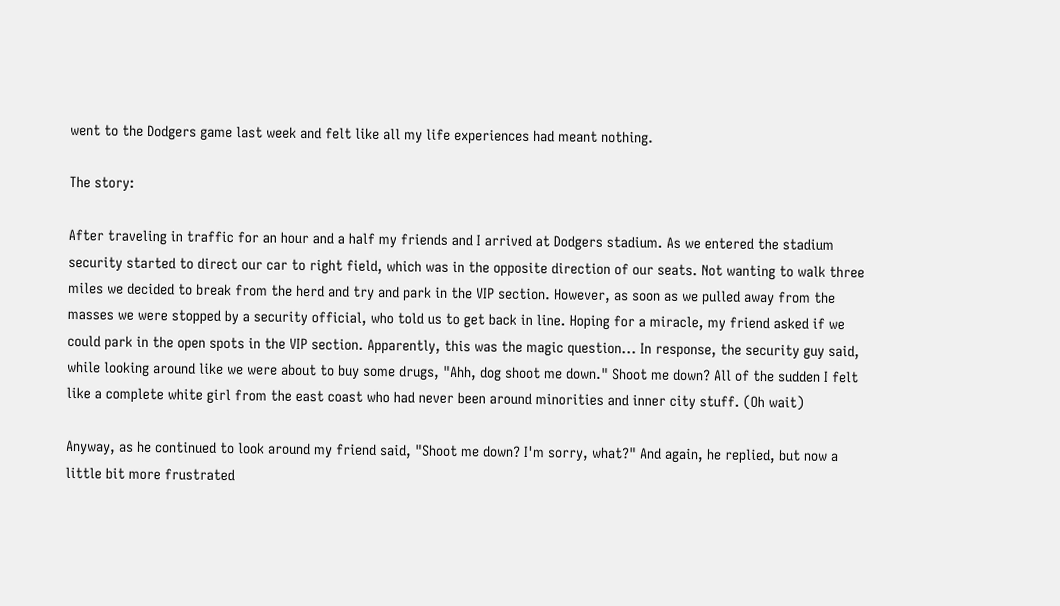went to the Dodgers game last week and felt like all my life experiences had meant nothing.

The story:

After traveling in traffic for an hour and a half my friends and I arrived at Dodgers stadium. As we entered the stadium security started to direct our car to right field, which was in the opposite direction of our seats. Not wanting to walk three miles we decided to break from the herd and try and park in the VIP section. However, as soon as we pulled away from the masses we were stopped by a security official, who told us to get back in line. Hoping for a miracle, my friend asked if we could park in the open spots in the VIP section. Apparently, this was the magic question... In response, the security guy said, while looking around like we were about to buy some drugs, "Ahh, dog shoot me down." Shoot me down? All of the sudden I felt like a complete white girl from the east coast who had never been around minorities and inner city stuff. (Oh wait)

Anyway, as he continued to look around my friend said, "Shoot me down? I'm sorry, what?" And again, he replied, but now a little bit more frustrated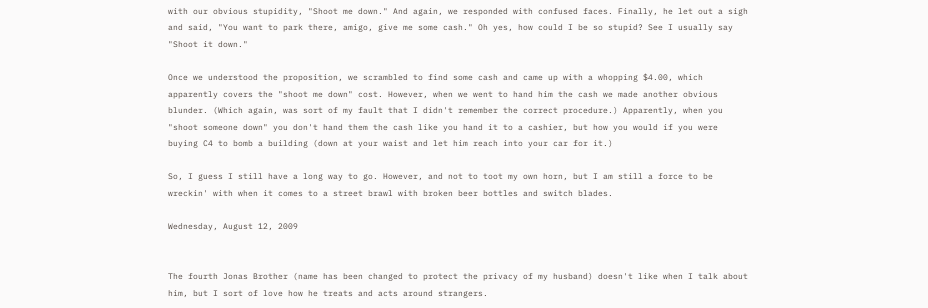with our obvious stupidity, "Shoot me down." And again, we responded with confused faces. Finally, he let out a sigh and said, "You want to park there, amigo, give me some cash." Oh yes, how could I be so stupid? See I usually say "Shoot it down."

Once we understood the proposition, we scrambled to find some cash and came up with a whopping $4.00, which apparently covers the "shoot me down" cost. However, when we went to hand him the cash we made another obvious blunder. (Which again, was sort of my fault that I didn't remember the correct procedure.) Apparently, when you "shoot someone down" you don't hand them the cash like you hand it to a cashier, but how you would if you were buying C4 to bomb a building (down at your waist and let him reach into your car for it.)

So, I guess I still have a long way to go. However, and not to toot my own horn, but I am still a force to be wreckin' with when it comes to a street brawl with broken beer bottles and switch blades.

Wednesday, August 12, 2009


The fourth Jonas Brother (name has been changed to protect the privacy of my husband) doesn't like when I talk about him, but I sort of love how he treats and acts around strangers.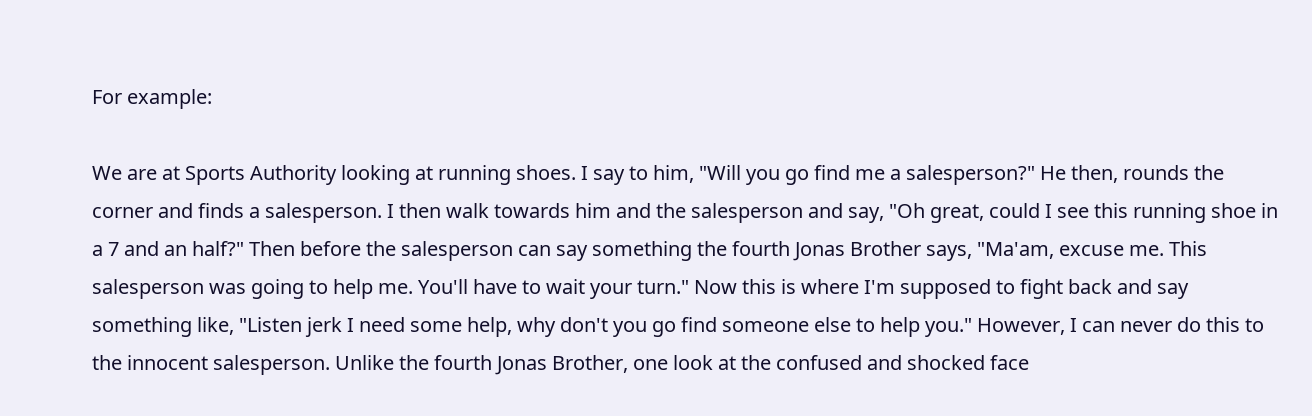For example:

We are at Sports Authority looking at running shoes. I say to him, "Will you go find me a salesperson?" He then, rounds the corner and finds a salesperson. I then walk towards him and the salesperson and say, "Oh great, could I see this running shoe in a 7 and an half?" Then before the salesperson can say something the fourth Jonas Brother says, "Ma'am, excuse me. This salesperson was going to help me. You'll have to wait your turn." Now this is where I'm supposed to fight back and say something like, "Listen jerk I need some help, why don't you go find someone else to help you." However, I can never do this to the innocent salesperson. Unlike the fourth Jonas Brother, one look at the confused and shocked face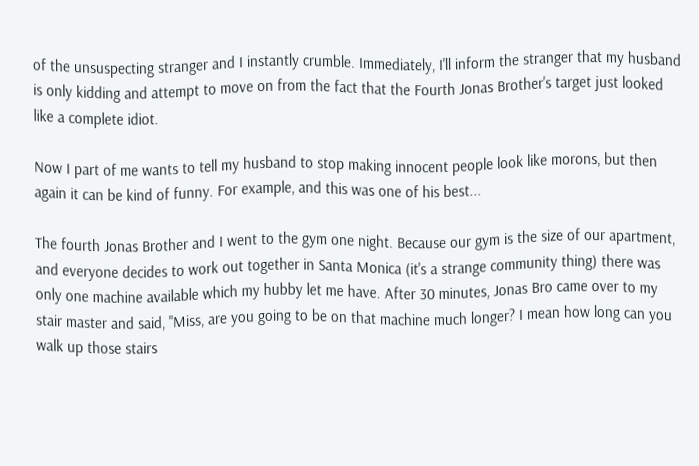of the unsuspecting stranger and I instantly crumble. Immediately, I'll inform the stranger that my husband is only kidding and attempt to move on from the fact that the Fourth Jonas Brother's target just looked like a complete idiot.

Now I part of me wants to tell my husband to stop making innocent people look like morons, but then again it can be kind of funny. For example, and this was one of his best...

The fourth Jonas Brother and I went to the gym one night. Because our gym is the size of our apartment, and everyone decides to work out together in Santa Monica (it's a strange community thing) there was only one machine available which my hubby let me have. After 30 minutes, Jonas Bro came over to my stair master and said, "Miss, are you going to be on that machine much longer? I mean how long can you walk up those stairs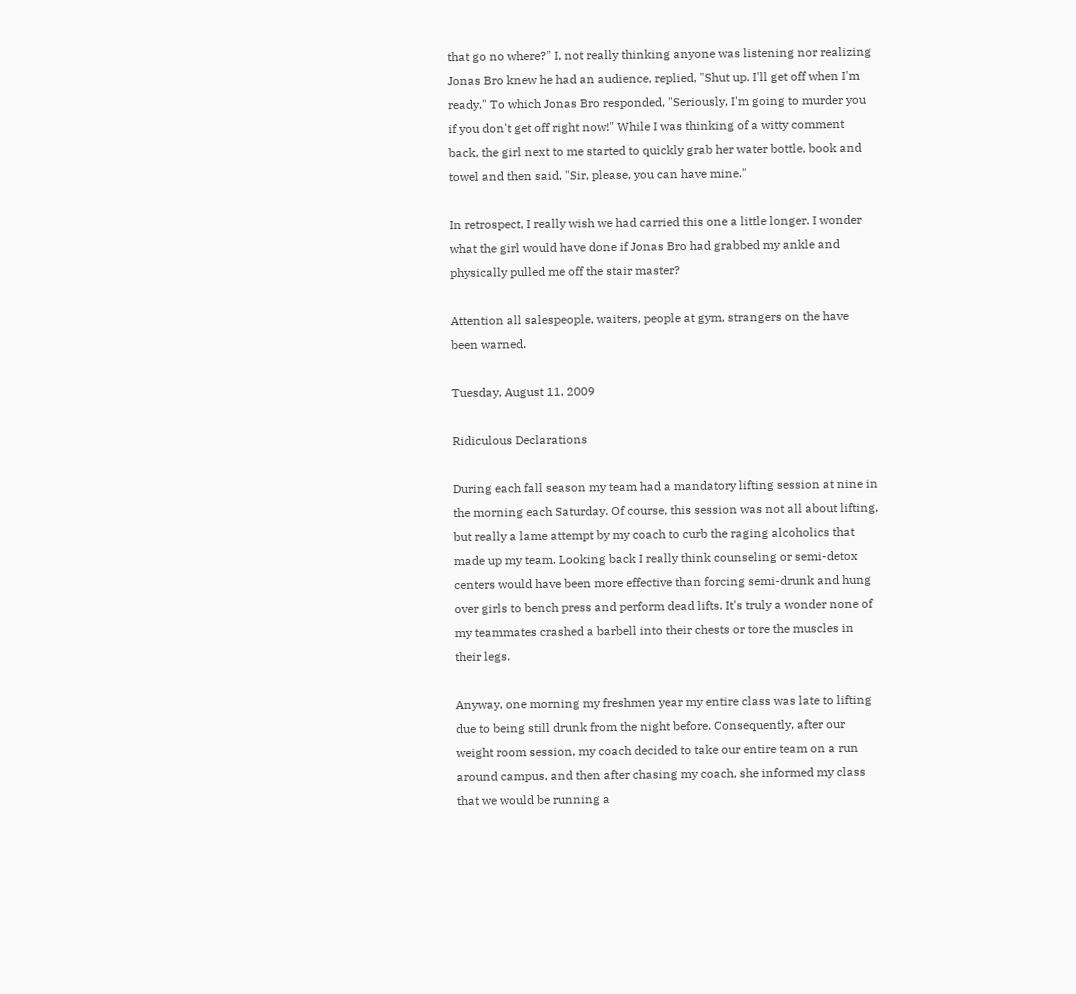that go no where?" I, not really thinking anyone was listening nor realizing Jonas Bro knew he had an audience, replied, "Shut up. I'll get off when I'm ready." To which Jonas Bro responded, "Seriously, I'm going to murder you if you don't get off right now!" While I was thinking of a witty comment back, the girl next to me started to quickly grab her water bottle, book and towel and then said, "Sir, please, you can have mine."

In retrospect, I really wish we had carried this one a little longer. I wonder what the girl would have done if Jonas Bro had grabbed my ankle and physically pulled me off the stair master?

Attention all salespeople, waiters, people at gym, strangers on the have been warned.

Tuesday, August 11, 2009

Ridiculous Declarations

During each fall season my team had a mandatory lifting session at nine in the morning each Saturday. Of course, this session was not all about lifting, but really a lame attempt by my coach to curb the raging alcoholics that made up my team. Looking back I really think counseling or semi-detox centers would have been more effective than forcing semi-drunk and hung over girls to bench press and perform dead lifts. It's truly a wonder none of my teammates crashed a barbell into their chests or tore the muscles in their legs.

Anyway, one morning my freshmen year my entire class was late to lifting due to being still drunk from the night before. Consequently, after our weight room session, my coach decided to take our entire team on a run around campus, and then after chasing my coach, she informed my class that we would be running a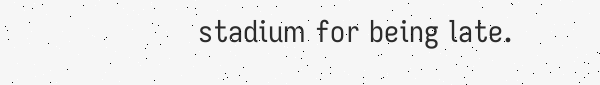stadium for being late.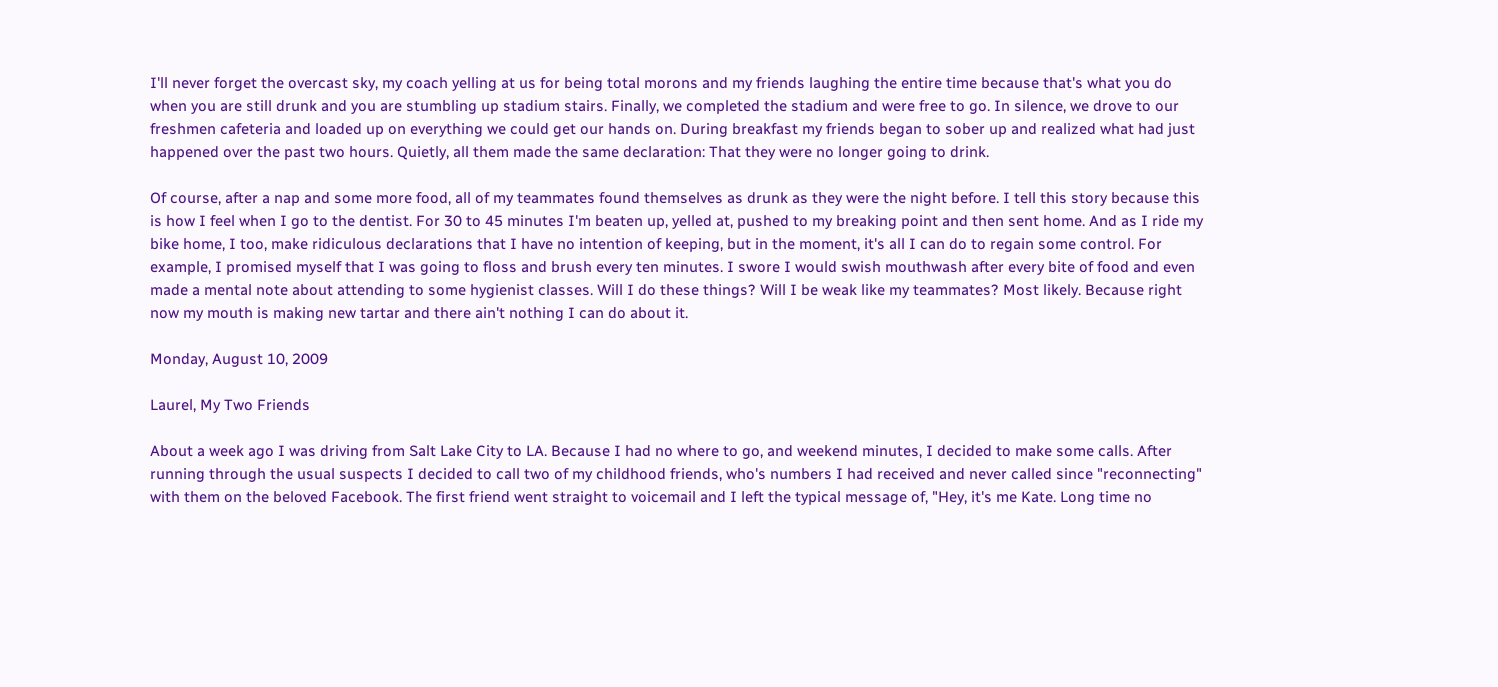I'll never forget the overcast sky, my coach yelling at us for being total morons and my friends laughing the entire time because that's what you do when you are still drunk and you are stumbling up stadium stairs. Finally, we completed the stadium and were free to go. In silence, we drove to our freshmen cafeteria and loaded up on everything we could get our hands on. During breakfast my friends began to sober up and realized what had just happened over the past two hours. Quietly, all them made the same declaration: That they were no longer going to drink.

Of course, after a nap and some more food, all of my teammates found themselves as drunk as they were the night before. I tell this story because this is how I feel when I go to the dentist. For 30 to 45 minutes I'm beaten up, yelled at, pushed to my breaking point and then sent home. And as I ride my bike home, I too, make ridiculous declarations that I have no intention of keeping, but in the moment, it's all I can do to regain some control. For example, I promised myself that I was going to floss and brush every ten minutes. I swore I would swish mouthwash after every bite of food and even made a mental note about attending to some hygienist classes. Will I do these things? Will I be weak like my teammates? Most likely. Because right now my mouth is making new tartar and there ain't nothing I can do about it.

Monday, August 10, 2009

Laurel, My Two Friends

About a week ago I was driving from Salt Lake City to LA. Because I had no where to go, and weekend minutes, I decided to make some calls. After running through the usual suspects I decided to call two of my childhood friends, who's numbers I had received and never called since "reconnecting" with them on the beloved Facebook. The first friend went straight to voicemail and I left the typical message of, "Hey, it's me Kate. Long time no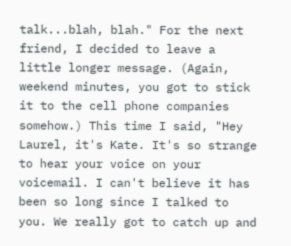talk...blah, blah." For the next friend, I decided to leave a little longer message. (Again, weekend minutes, you got to stick it to the cell phone companies somehow.) This time I said, "Hey Laurel, it's Kate. It's so strange to hear your voice on your voicemail. I can't believe it has been so long since I talked to you. We really got to catch up and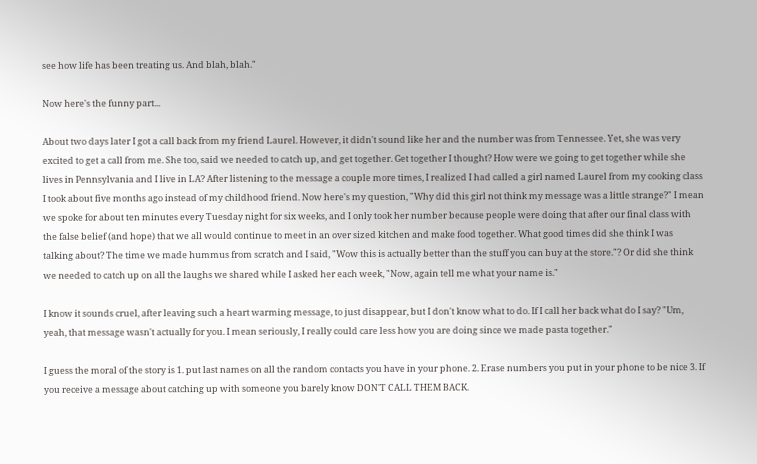see how life has been treating us. And blah, blah."

Now here's the funny part...

About two days later I got a call back from my friend Laurel. However, it didn't sound like her and the number was from Tennessee. Yet, she was very excited to get a call from me. She too, said we needed to catch up, and get together. Get together I thought? How were we going to get together while she lives in Pennsylvania and I live in LA? After listening to the message a couple more times, I realized I had called a girl named Laurel from my cooking class I took about five months ago instead of my childhood friend. Now here's my question, "Why did this girl not think my message was a little strange?" I mean we spoke for about ten minutes every Tuesday night for six weeks, and I only took her number because people were doing that after our final class with the false belief (and hope) that we all would continue to meet in an over sized kitchen and make food together. What good times did she think I was talking about? The time we made hummus from scratch and I said, "Wow this is actually better than the stuff you can buy at the store."? Or did she think we needed to catch up on all the laughs we shared while I asked her each week, "Now, again tell me what your name is."

I know it sounds cruel, after leaving such a heart warming message, to just disappear, but I don't know what to do. If I call her back what do I say? "Um, yeah, that message wasn't actually for you. I mean seriously, I really could care less how you are doing since we made pasta together."

I guess the moral of the story is 1. put last names on all the random contacts you have in your phone. 2. Erase numbers you put in your phone to be nice 3. If you receive a message about catching up with someone you barely know DON'T CALL THEM BACK.